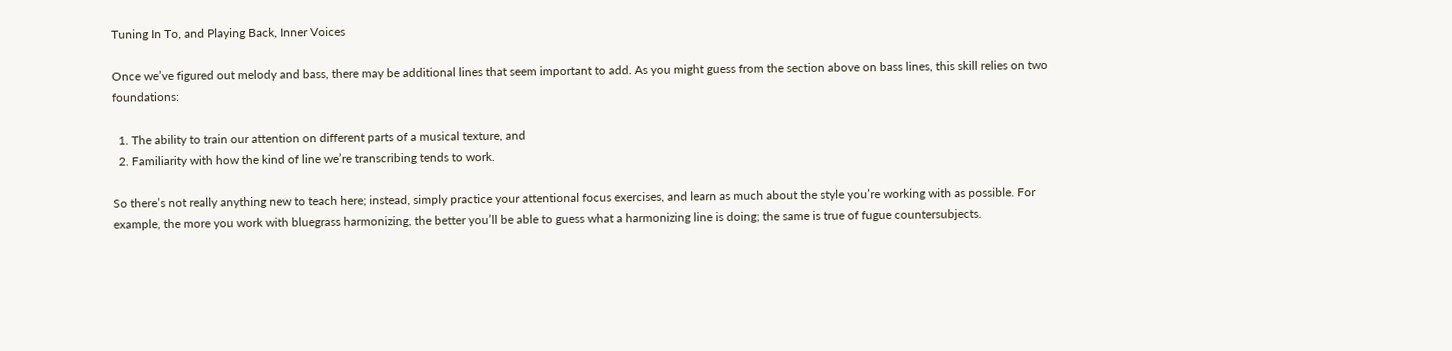Tuning In To, and Playing Back, Inner Voices

Once we’ve figured out melody and bass, there may be additional lines that seem important to add. As you might guess from the section above on bass lines, this skill relies on two foundations:

  1. The ability to train our attention on different parts of a musical texture, and
  2. Familiarity with how the kind of line we’re transcribing tends to work.

So there’s not really anything new to teach here; instead, simply practice your attentional focus exercises, and learn as much about the style you’re working with as possible. For example, the more you work with bluegrass harmonizing, the better you’ll be able to guess what a harmonizing line is doing; the same is true of fugue countersubjects.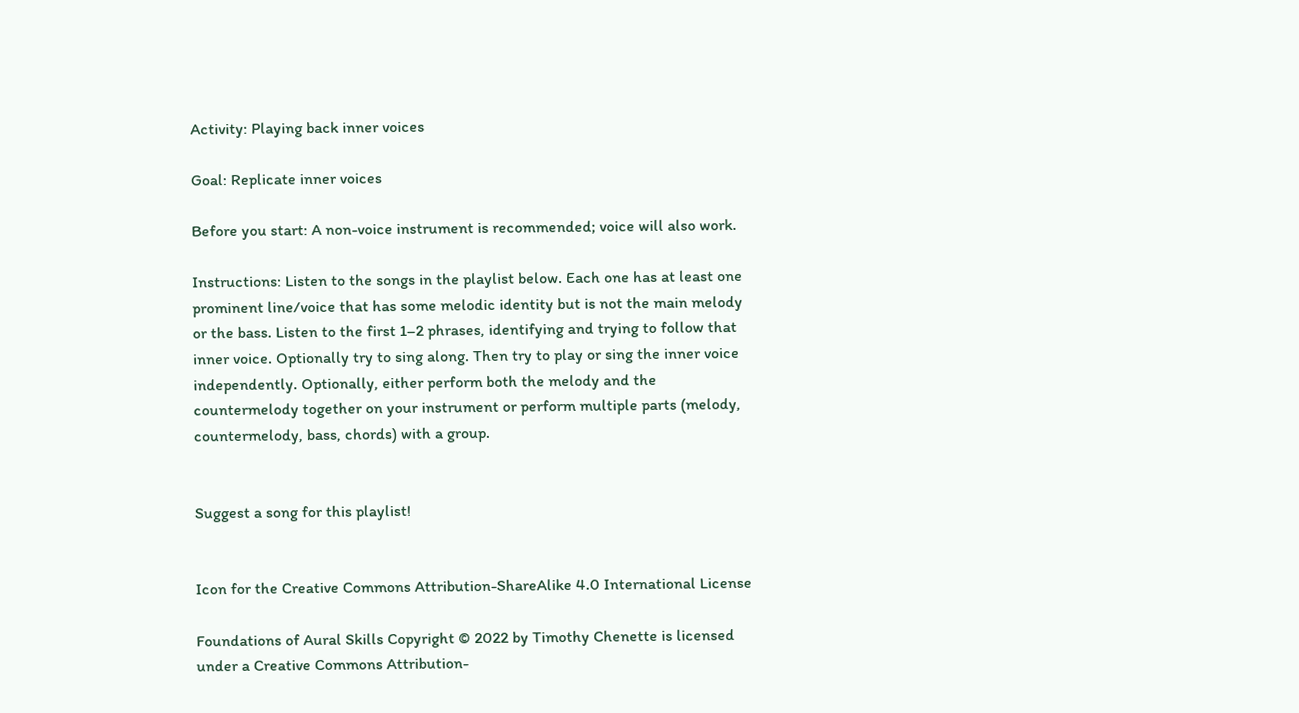Activity: Playing back inner voices

Goal: Replicate inner voices

Before you start: A non-voice instrument is recommended; voice will also work.

Instructions: Listen to the songs in the playlist below. Each one has at least one prominent line/voice that has some melodic identity but is not the main melody or the bass. Listen to the first 1–2 phrases, identifying and trying to follow that inner voice. Optionally try to sing along. Then try to play or sing the inner voice independently. Optionally, either perform both the melody and the countermelody together on your instrument or perform multiple parts (melody, countermelody, bass, chords) with a group.


Suggest a song for this playlist!


Icon for the Creative Commons Attribution-ShareAlike 4.0 International License

Foundations of Aural Skills Copyright © 2022 by Timothy Chenette is licensed under a Creative Commons Attribution-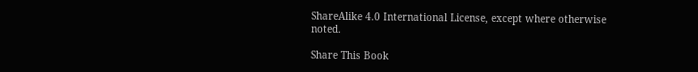ShareAlike 4.0 International License, except where otherwise noted.

Share This Book